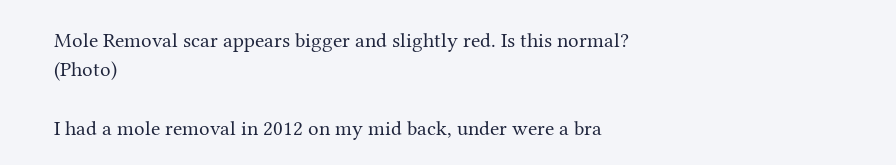Mole Removal scar appears bigger and slightly red. Is this normal? (Photo)

I had a mole removal in 2012 on my mid back, under were a bra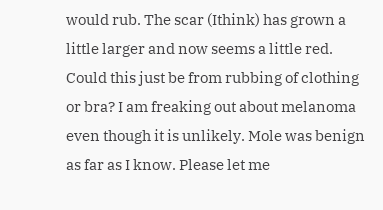would rub. The scar (Ithink) has grown a little larger and now seems a little red. Could this just be from rubbing of clothing or bra? I am freaking out about melanoma even though it is unlikely. Mole was benign as far as I know. Please let me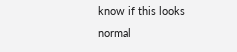know if this looks normal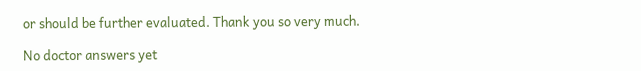or should be further evaluated. Thank you so very much.

No doctor answers yet